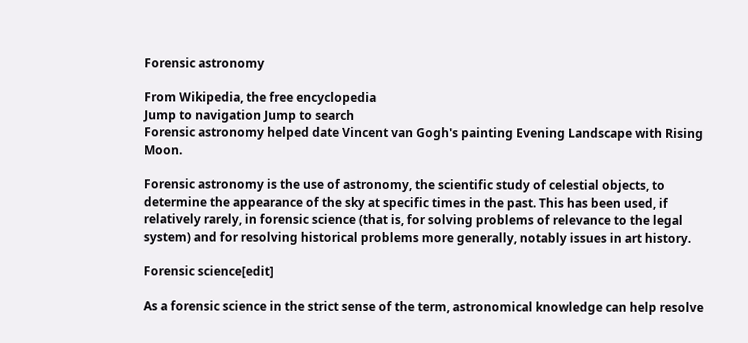Forensic astronomy

From Wikipedia, the free encyclopedia
Jump to navigation Jump to search
Forensic astronomy helped date Vincent van Gogh's painting Evening Landscape with Rising Moon.

Forensic astronomy is the use of astronomy, the scientific study of celestial objects, to determine the appearance of the sky at specific times in the past. This has been used, if relatively rarely, in forensic science (that is, for solving problems of relevance to the legal system) and for resolving historical problems more generally, notably issues in art history.

Forensic science[edit]

As a forensic science in the strict sense of the term, astronomical knowledge can help resolve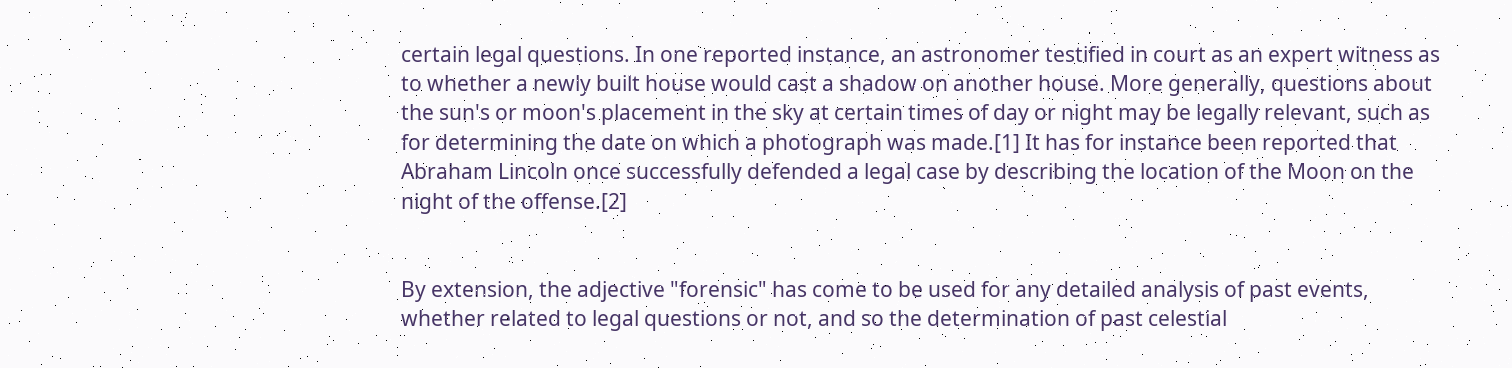certain legal questions. In one reported instance, an astronomer testified in court as an expert witness as to whether a newly built house would cast a shadow on another house. More generally, questions about the sun's or moon's placement in the sky at certain times of day or night may be legally relevant, such as for determining the date on which a photograph was made.[1] It has for instance been reported that Abraham Lincoln once successfully defended a legal case by describing the location of the Moon on the night of the offense.[2]


By extension, the adjective "forensic" has come to be used for any detailed analysis of past events, whether related to legal questions or not, and so the determination of past celestial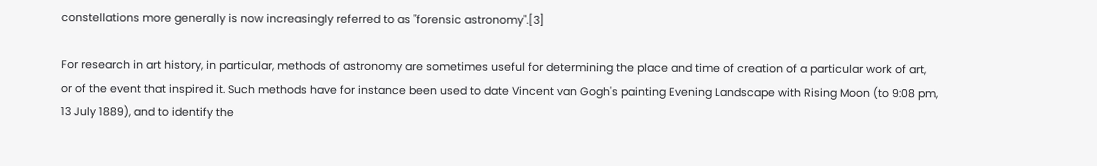constellations more generally is now increasingly referred to as "forensic astronomy".[3]

For research in art history, in particular, methods of astronomy are sometimes useful for determining the place and time of creation of a particular work of art, or of the event that inspired it. Such methods have for instance been used to date Vincent van Gogh's painting Evening Landscape with Rising Moon (to 9:08 pm, 13 July 1889), and to identify the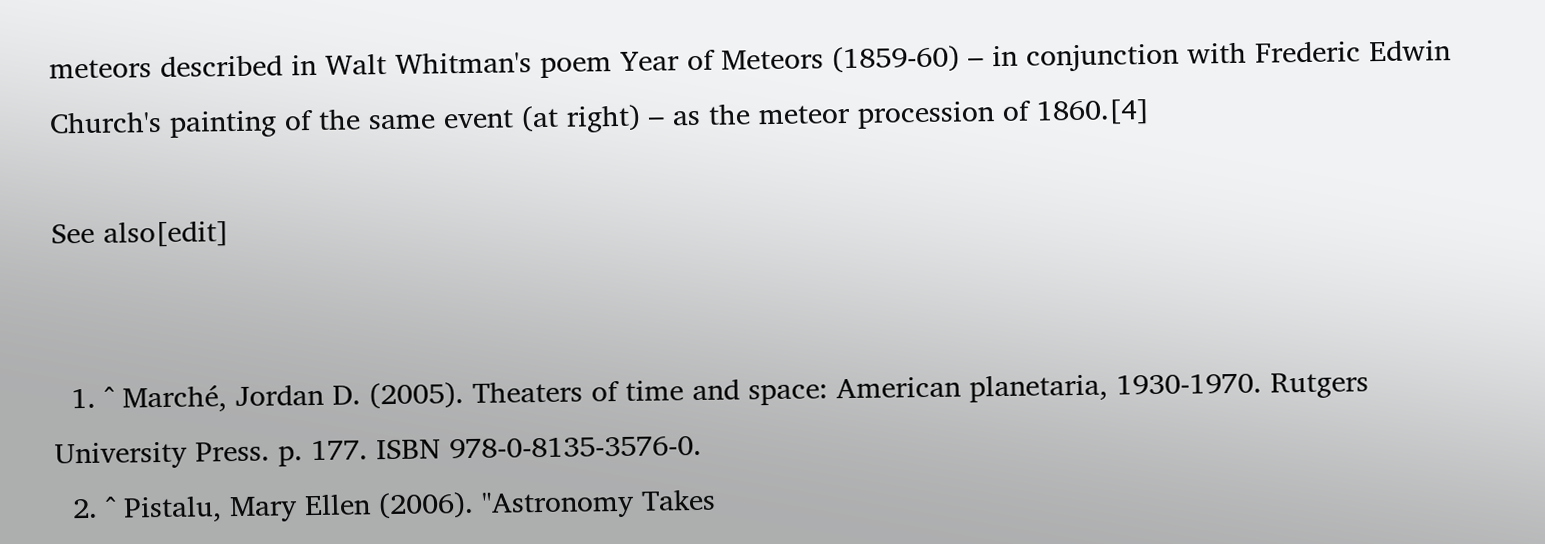meteors described in Walt Whitman's poem Year of Meteors (1859-60) – in conjunction with Frederic Edwin Church's painting of the same event (at right) – as the meteor procession of 1860.[4]

See also[edit]


  1. ^ Marché, Jordan D. (2005). Theaters of time and space: American planetaria, 1930-1970. Rutgers University Press. p. 177. ISBN 978-0-8135-3576-0.
  2. ^ Pistalu, Mary Ellen (2006). "Astronomy Takes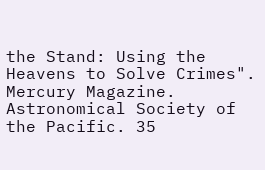the Stand: Using the Heavens to Solve Crimes". Mercury Magazine. Astronomical Society of the Pacific. 35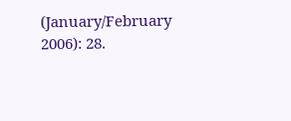(January/February 2006): 28.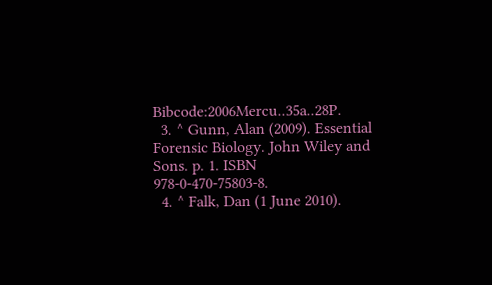Bibcode:2006Mercu..35a..28P.
  3. ^ Gunn, Alan (2009). Essential Forensic Biology. John Wiley and Sons. p. 1. ISBN 978-0-470-75803-8.
  4. ^ Falk, Dan (1 June 2010).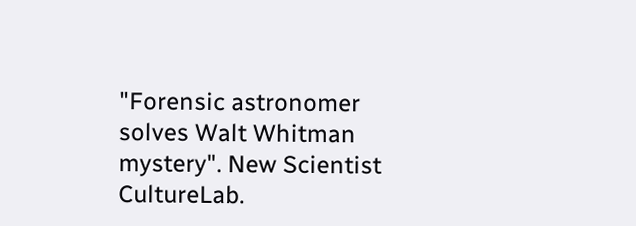"Forensic astronomer solves Walt Whitman mystery". New Scientist CultureLab.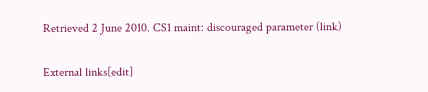Retrieved 2 June 2010. CS1 maint: discouraged parameter (link)

External links[edit]